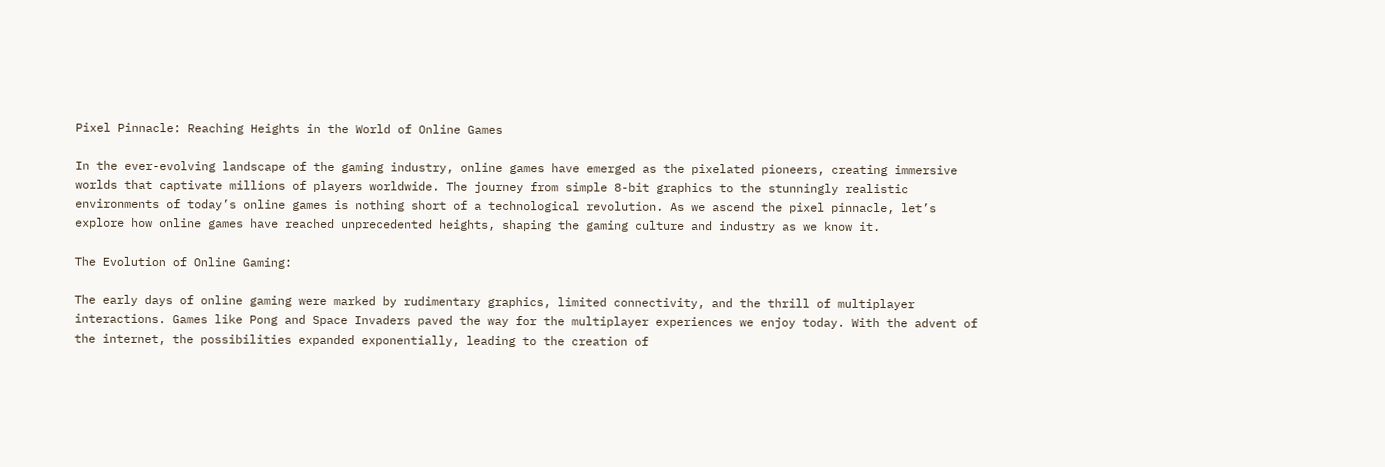Pixel Pinnacle: Reaching Heights in the World of Online Games

In the ever-evolving landscape of the gaming industry, online games have emerged as the pixelated pioneers, creating immersive worlds that captivate millions of players worldwide. The journey from simple 8-bit graphics to the stunningly realistic environments of today’s online games is nothing short of a technological revolution. As we ascend the pixel pinnacle, let’s explore how online games have reached unprecedented heights, shaping the gaming culture and industry as we know it.

The Evolution of Online Gaming:

The early days of online gaming were marked by rudimentary graphics, limited connectivity, and the thrill of multiplayer interactions. Games like Pong and Space Invaders paved the way for the multiplayer experiences we enjoy today. With the advent of the internet, the possibilities expanded exponentially, leading to the creation of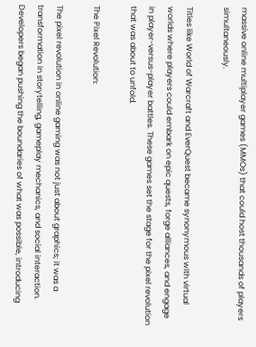massive online multiplayer games (MMOs) that could host thousands of players simultaneously.

Titles like World of Warcraft and EverQuest became synonymous with virtual worlds where players could embark on epic quests, forge alliances, and engage in player-versus-player battles. These games set the stage for the pixel revolution that was about to unfold.

The Pixel Revolution:

The pixel revolution in online gaming was not just about graphics; it was a transformation in storytelling, gameplay mechanics, and social interaction. Developers began pushing the boundaries of what was possible, introducing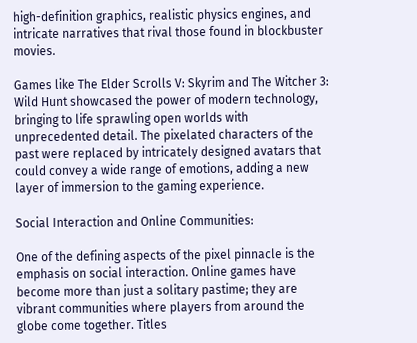high-definition graphics, realistic physics engines, and intricate narratives that rival those found in blockbuster movies.

Games like The Elder Scrolls V: Skyrim and The Witcher 3: Wild Hunt showcased the power of modern technology, bringing to life sprawling open worlds with unprecedented detail. The pixelated characters of the past were replaced by intricately designed avatars that could convey a wide range of emotions, adding a new layer of immersion to the gaming experience.

Social Interaction and Online Communities:

One of the defining aspects of the pixel pinnacle is the emphasis on social interaction. Online games have become more than just a solitary pastime; they are vibrant communities where players from around the globe come together. Titles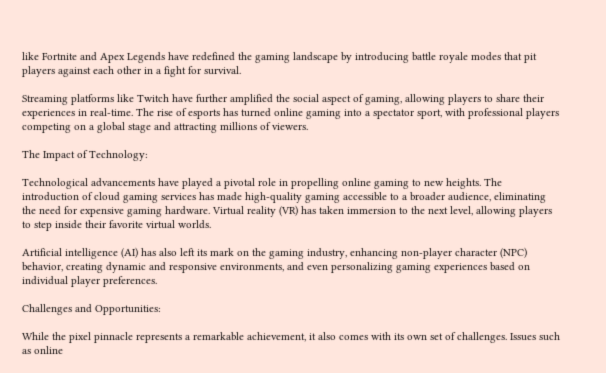like Fortnite and Apex Legends have redefined the gaming landscape by introducing battle royale modes that pit players against each other in a fight for survival.

Streaming platforms like Twitch have further amplified the social aspect of gaming, allowing players to share their experiences in real-time. The rise of esports has turned online gaming into a spectator sport, with professional players competing on a global stage and attracting millions of viewers.

The Impact of Technology:

Technological advancements have played a pivotal role in propelling online gaming to new heights. The introduction of cloud gaming services has made high-quality gaming accessible to a broader audience, eliminating the need for expensive gaming hardware. Virtual reality (VR) has taken immersion to the next level, allowing players to step inside their favorite virtual worlds.

Artificial intelligence (AI) has also left its mark on the gaming industry, enhancing non-player character (NPC) behavior, creating dynamic and responsive environments, and even personalizing gaming experiences based on individual player preferences.

Challenges and Opportunities:

While the pixel pinnacle represents a remarkable achievement, it also comes with its own set of challenges. Issues such as online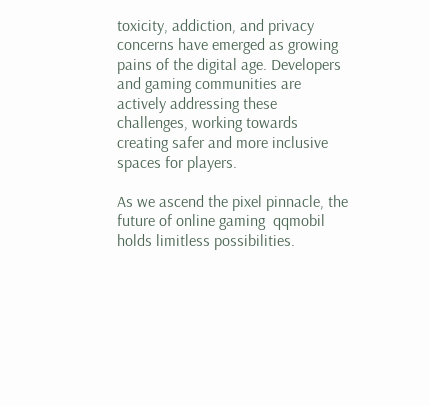toxicity, addiction, and privacy concerns have emerged as growing pains of the digital age. Developers and gaming communities are actively addressing these challenges, working towards creating safer and more inclusive spaces for players.

As we ascend the pixel pinnacle, the future of online gaming  qqmobil holds limitless possibilities.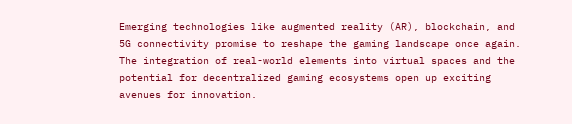Emerging technologies like augmented reality (AR), blockchain, and 5G connectivity promise to reshape the gaming landscape once again. The integration of real-world elements into virtual spaces and the potential for decentralized gaming ecosystems open up exciting avenues for innovation.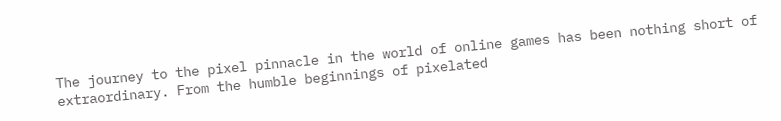The journey to the pixel pinnacle in the world of online games has been nothing short of extraordinary. From the humble beginnings of pixelated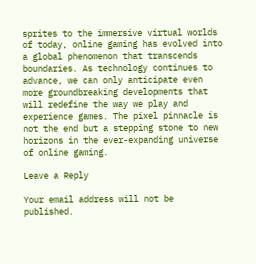sprites to the immersive virtual worlds of today, online gaming has evolved into a global phenomenon that transcends boundaries. As technology continues to advance, we can only anticipate even more groundbreaking developments that will redefine the way we play and experience games. The pixel pinnacle is not the end but a stepping stone to new horizons in the ever-expanding universe of online gaming.

Leave a Reply

Your email address will not be published.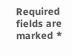Required fields are marked *